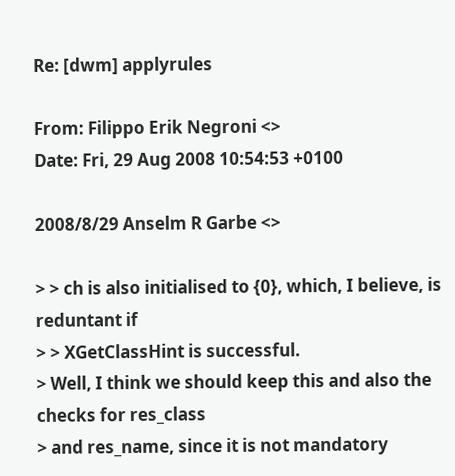Re: [dwm] applyrules

From: Filippo Erik Negroni <>
Date: Fri, 29 Aug 2008 10:54:53 +0100

2008/8/29 Anselm R Garbe <>

> > ch is also initialised to {0}, which, I believe, is reduntant if
> > XGetClassHint is successful.
> Well, I think we should keep this and also the checks for res_class
> and res_name, since it is not mandatory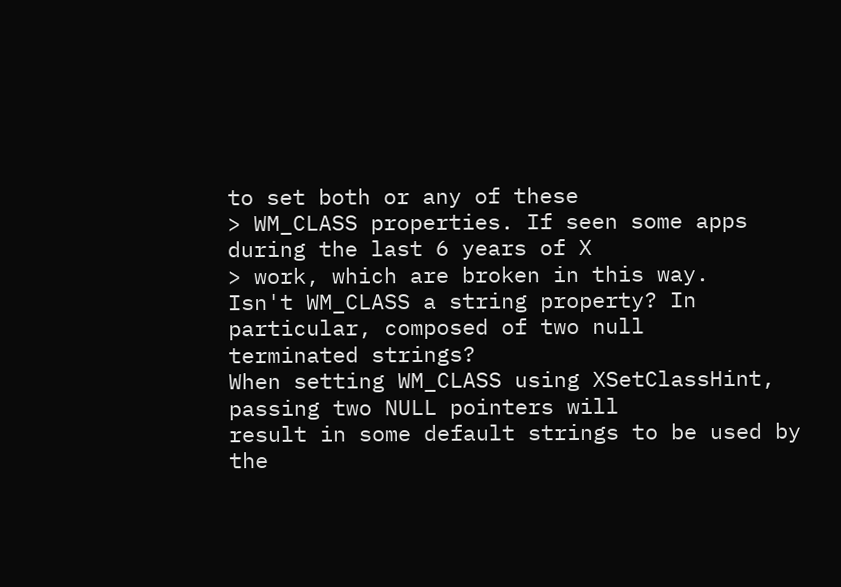to set both or any of these
> WM_CLASS properties. If seen some apps during the last 6 years of X
> work, which are broken in this way.
Isn't WM_CLASS a string property? In particular, composed of two null
terminated strings?
When setting WM_CLASS using XSetClassHint, passing two NULL pointers will
result in some default strings to be used by the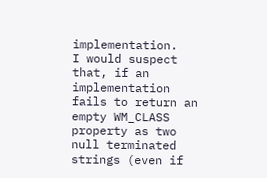implementation.
I would suspect that, if an implementation fails to return an empty WM_CLASS
property as two null terminated strings (even if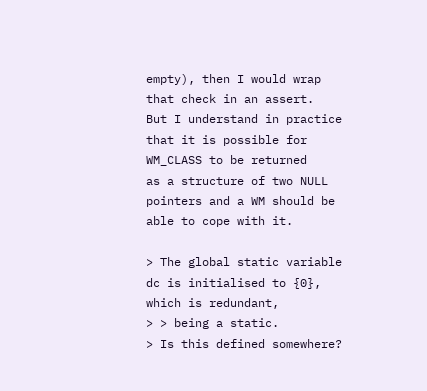empty), then I would wrap
that check in an assert.
But I understand in practice that it is possible for WM_CLASS to be returned
as a structure of two NULL pointers and a WM should be able to cope with it.

> The global static variable dc is initialised to {0}, which is redundant,
> > being a static.
> Is this defined somewhere?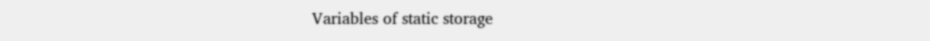Variables of static storage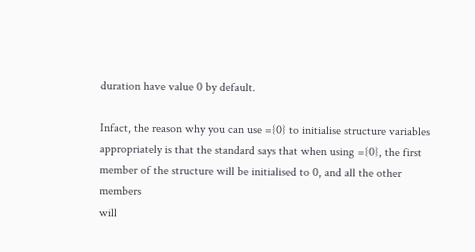duration have value 0 by default.

Infact, the reason why you can use ={0} to initialise structure variables
appropriately is that the standard says that when using ={0}, the first
member of the structure will be initialised to 0, and all the other members
will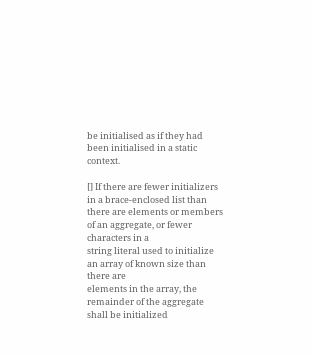be initialised as if they had been initialised in a static context.

[] If there are fewer initializers in a brace-enclosed list than
there are elements or members of an aggregate, or fewer characters in a
string literal used to initialize an array of known size than there are
elements in the array, the remainder of the aggregate shall be initialized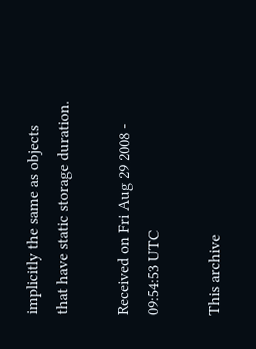implicitly the same as objects that have static storage duration.

Received on Fri Aug 29 2008 - 09:54:53 UTC

This archive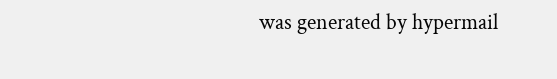was generated by hypermail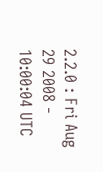2.2.0 : Fri Aug 29 2008 - 10:00:04 UTC